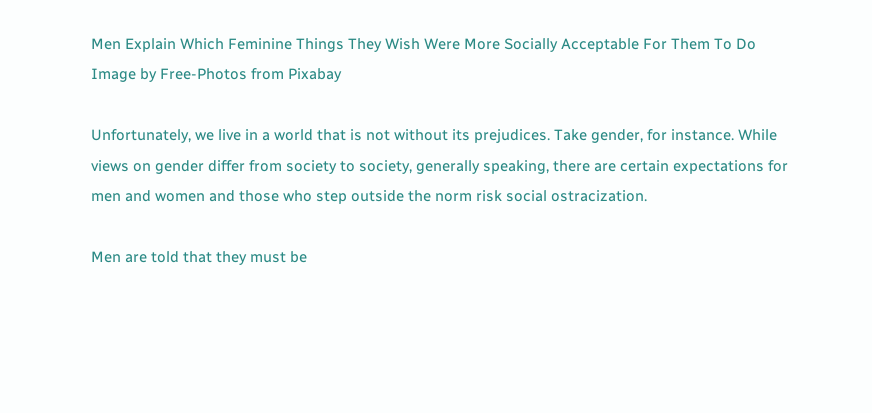Men Explain Which Feminine Things They Wish Were More Socially Acceptable For Them To Do
Image by Free-Photos from Pixabay

Unfortunately, we live in a world that is not without its prejudices. Take gender, for instance. While views on gender differ from society to society, generally speaking, there are certain expectations for men and women and those who step outside the norm risk social ostracization.

Men are told that they must be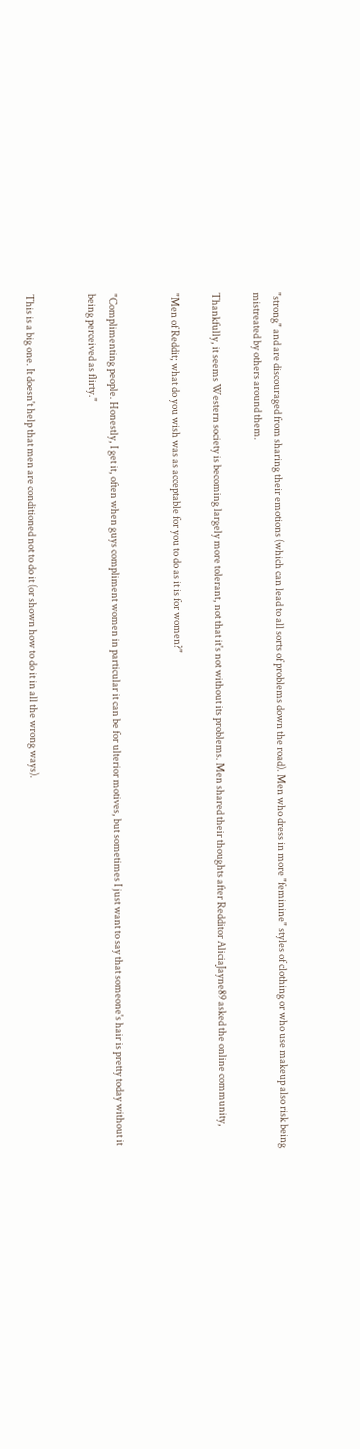"strong" and are discouraged from sharing their emotions (which can lead to all sorts of problems down the road). Men who dress in more "feminine" styles of clothing or who use makeup also risk being mistreated by others around them.

Thankfully, it seems Western society is becoming largely more tolerant, not that it's not without its problems. Men shared their thoughts after Redditor AliciaJayne89 asked the online community,

"Men of Reddit; what do you wish was as acceptable for you to do as it is for women?"


"Complimenting people. Honestly, I get it, often when guys compliment women in particular it can be for ulterior motives, but sometimes I just want to say that someone's hair is pretty today without it being perceived as flirty."


This is a big one. It doesn't help that men are conditioned not to do it (or shown how to do it in all the wrong ways).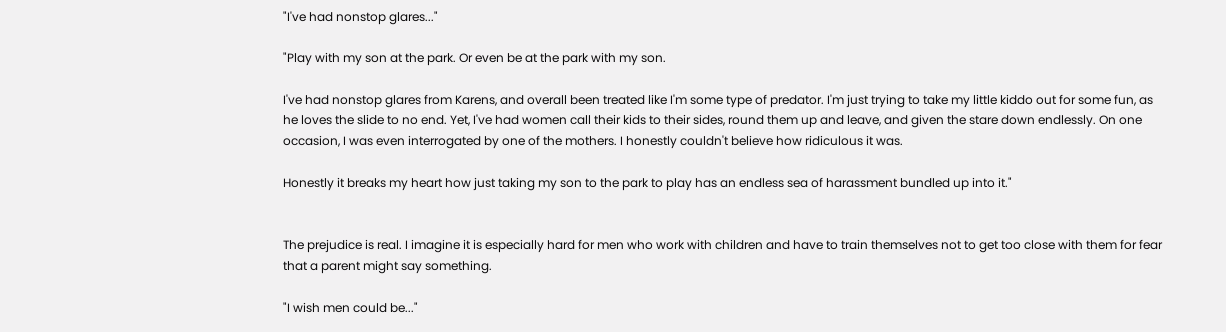"I've had nonstop glares..."

"Play with my son at the park. Or even be at the park with my son.

I've had nonstop glares from Karens, and overall been treated like I'm some type of predator. I'm just trying to take my little kiddo out for some fun, as he loves the slide to no end. Yet, I've had women call their kids to their sides, round them up and leave, and given the stare down endlessly. On one occasion, I was even interrogated by one of the mothers. I honestly couldn't believe how ridiculous it was.

Honestly it breaks my heart how just taking my son to the park to play has an endless sea of harassment bundled up into it."


The prejudice is real. I imagine it is especially hard for men who work with children and have to train themselves not to get too close with them for fear that a parent might say something.

"I wish men could be..."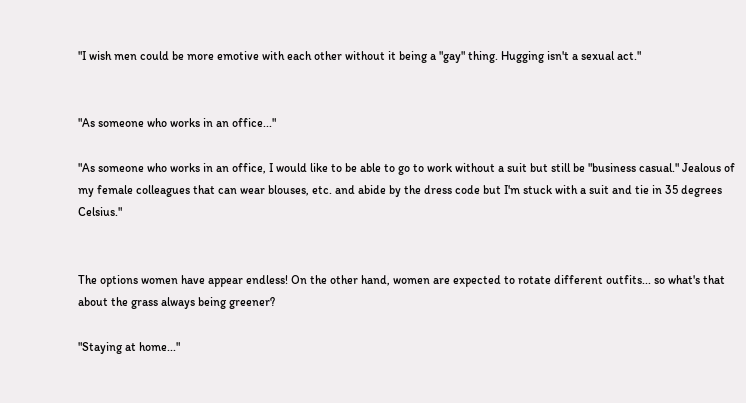"I wish men could be more emotive with each other without it being a "gay" thing. Hugging isn't a sexual act."


"As someone who works in an office..."

"As someone who works in an office, I would like to be able to go to work without a suit but still be "business casual." Jealous of my female colleagues that can wear blouses, etc. and abide by the dress code but I'm stuck with a suit and tie in 35 degrees Celsius."


The options women have appear endless! On the other hand, women are expected to rotate different outfits... so what's that about the grass always being greener?

"Staying at home..."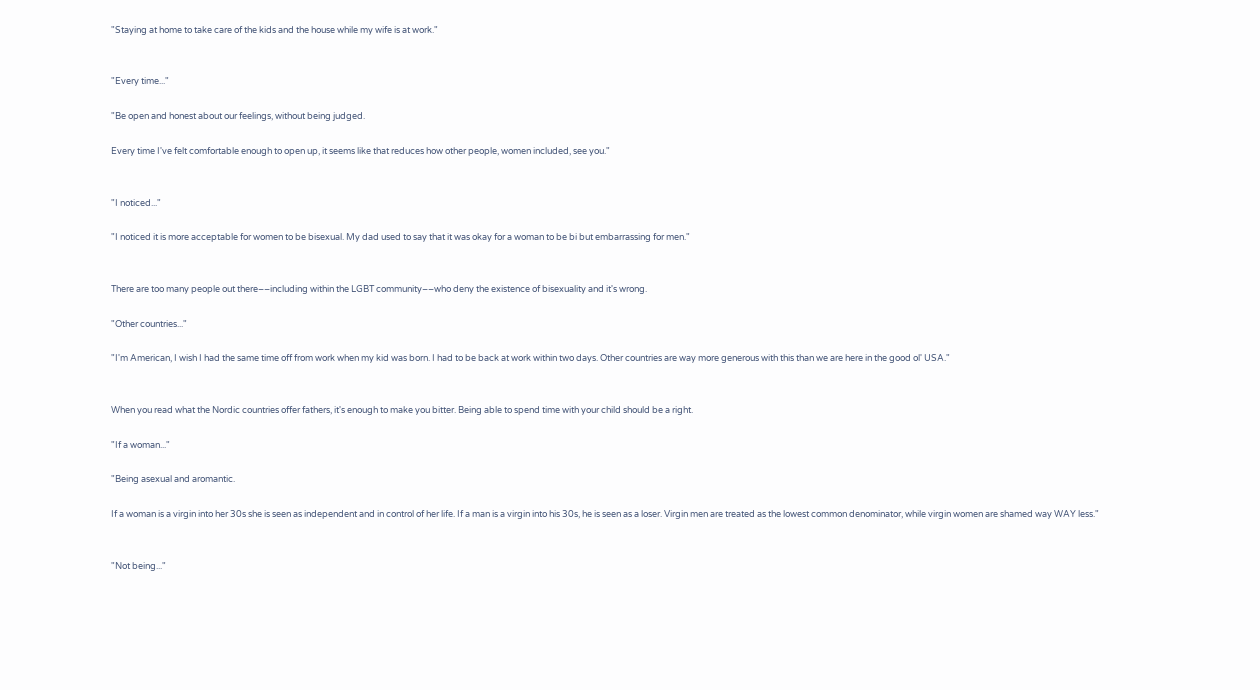"Staying at home to take care of the kids and the house while my wife is at work."


"Every time..."

"Be open and honest about our feelings, without being judged.

Every time I've felt comfortable enough to open up, it seems like that reduces how other people, women included, see you."


"I noticed..."

"I noticed it is more acceptable for women to be bisexual. My dad used to say that it was okay for a woman to be bi but embarrassing for men."


There are too many people out there––including within the LGBT community––who deny the existence of bisexuality and it's wrong.

"Other countries..."

"I'm American, I wish I had the same time off from work when my kid was born. I had to be back at work within two days. Other countries are way more generous with this than we are here in the good ol' USA."


When you read what the Nordic countries offer fathers, it's enough to make you bitter. Being able to spend time with your child should be a right.

"If a woman..."

"Being asexual and aromantic.

If a woman is a virgin into her 30s she is seen as independent and in control of her life. If a man is a virgin into his 30s, he is seen as a loser. Virgin men are treated as the lowest common denominator, while virgin women are shamed way WAY less."


"Not being..."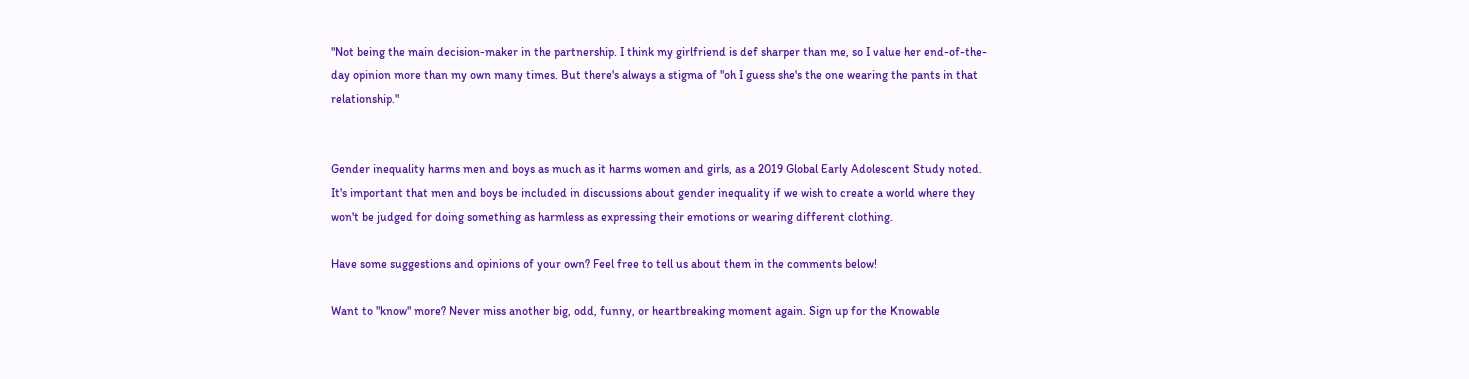"Not being the main decision-maker in the partnership. I think my girlfriend is def sharper than me, so I value her end-of-the-day opinion more than my own many times. But there's always a stigma of "oh I guess she's the one wearing the pants in that relationship."


Gender inequality harms men and boys as much as it harms women and girls, as a 2019 Global Early Adolescent Study noted. It's important that men and boys be included in discussions about gender inequality if we wish to create a world where they won't be judged for doing something as harmless as expressing their emotions or wearing different clothing.

Have some suggestions and opinions of your own? Feel free to tell us about them in the comments below!

Want to "know" more? Never miss another big, odd, funny, or heartbreaking moment again. Sign up for the Knowable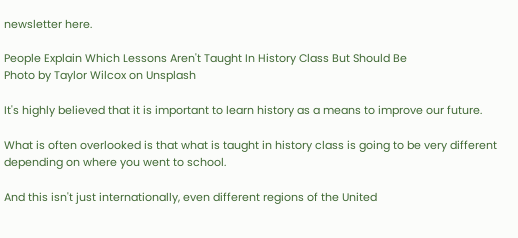newsletter here.

People Explain Which Lessons Aren't Taught In History Class But Should Be
Photo by Taylor Wilcox on Unsplash

It's highly believed that it is important to learn history as a means to improve our future.

What is often overlooked is that what is taught in history class is going to be very different depending on where you went to school.

And this isn't just internationally, even different regions of the United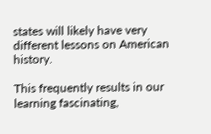states will likely have very different lessons on American history.

This frequently results in our learning fascinating,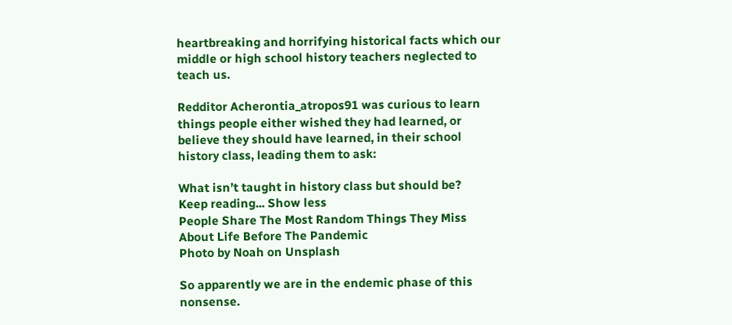heartbreaking and horrifying historical facts which our middle or high school history teachers neglected to teach us.

Redditor Acherontia_atropos91 was curious to learn things people either wished they had learned, or believe they should have learned, in their school history class, leading them to ask:

What isn’t taught in history class but should be?
Keep reading... Show less
People Share The Most Random Things They Miss About Life Before The Pandemic
Photo by Noah on Unsplash

So apparently we are in the endemic phase of this nonsense.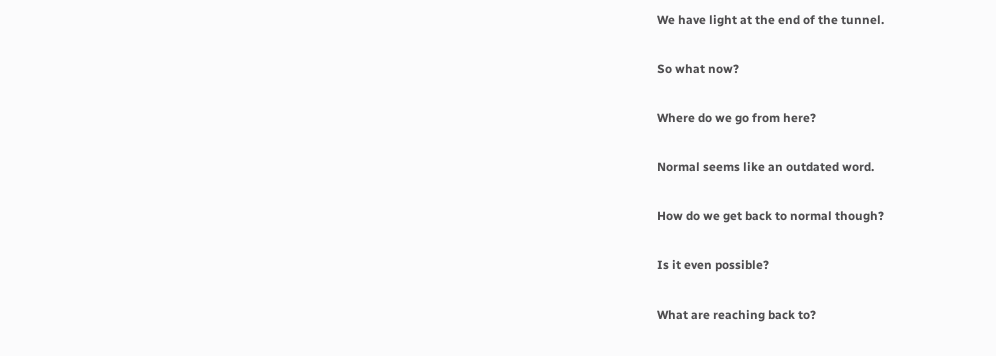We have light at the end of the tunnel.

So what now?

Where do we go from here?

Normal seems like an outdated word.

How do we get back to normal though?

Is it even possible?

What are reaching back to?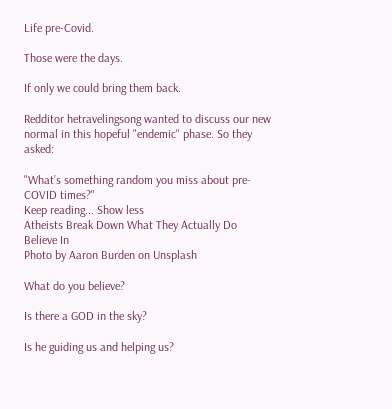Life pre-Covid.

Those were the days.

If only we could bring them back.

Redditor hetravelingsong wanted to discuss our new normal in this hopeful "endemic" phase. So they asked:

"What’s something random you miss about pre-COVID times?"
Keep reading... Show less
Atheists Break Down What They Actually Do Believe In
Photo by Aaron Burden on Unsplash

What do you believe?

Is there a GOD in the sky?

Is he guiding us and helping us?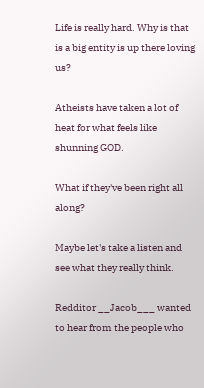Life is really hard. Why is that is a big entity is up there loving us?

Atheists have taken a lot of heat for what feels like shunning GOD.

What if they've been right all along?

Maybe let's take a listen and see what they really think.

Redditor __Jacob___ wanted to hear from the people who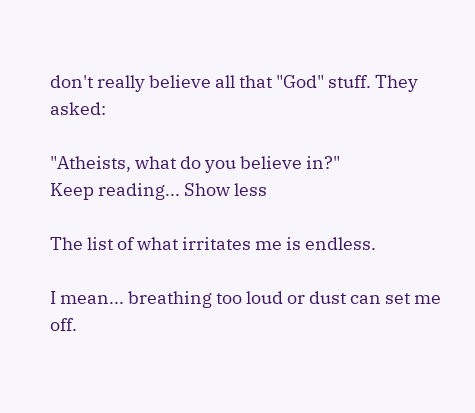don't really believe all that "God" stuff. They asked:

"Atheists, what do you believe in?"
Keep reading... Show less

The list of what irritates me is endless.

I mean... breathing too loud or dust can set me off.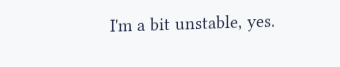I'm a bit unstable, yes.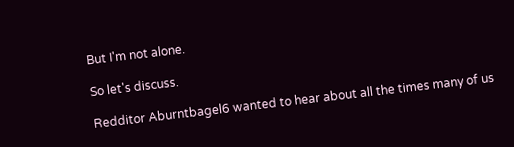But I'm not alone.

So let's discuss.

Redditor Aburntbagel6 wanted to hear about all the times many of us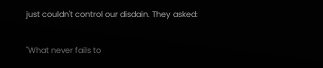just couldn't control our disdain. They asked:

"What never fails to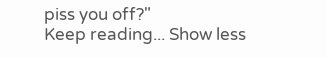piss you off?"
Keep reading... Show less